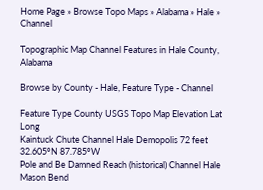Home Page » Browse Topo Maps » Alabama » Hale » Channel

Topographic Map Channel Features in Hale County, Alabama

Browse by County - Hale, Feature Type - Channel

Feature Type County USGS Topo Map Elevation Lat Long
Kaintuck Chute Channel Hale Demopolis 72 feet 32.605ºN 87.785ºW
Pole and Be Damned Reach (historical) Channel Hale Mason Bend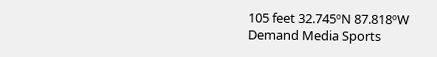105 feet 32.745ºN 87.818ºW
Demand Media Sports